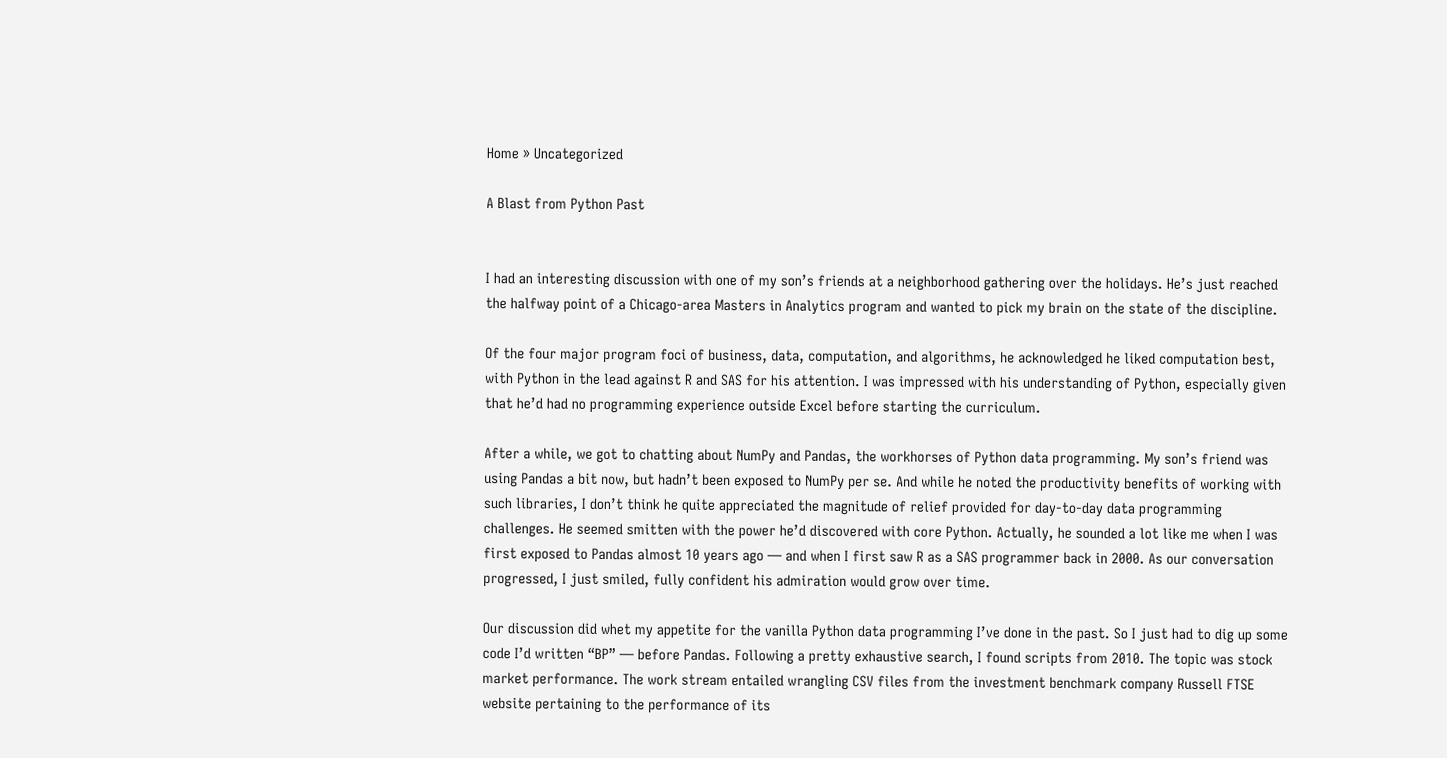Home » Uncategorized

A Blast from Python Past


I had an interesting discussion with one of my son’s friends at a neighborhood gathering over the holidays. He’s just reached the halfway point of a Chicago-area Masters in Analytics program and wanted to pick my brain on the state of the discipline.

Of the four major program foci of business, data, computation, and algorithms, he acknowledged he liked computation best, with Python in the lead against R and SAS for his attention. I was impressed with his understanding of Python, especially given that he’d had no programming experience outside Excel before starting the curriculum.

After a while, we got to chatting about NumPy and Pandas, the workhorses of Python data programming. My son’s friend was using Pandas a bit now, but hadn’t been exposed to NumPy per se. And while he noted the productivity benefits of working with such libraries, I don’t think he quite appreciated the magnitude of relief provided for day-to-day data programming challenges. He seemed smitten with the power he’d discovered with core Python. Actually, he sounded a lot like me when I was first exposed to Pandas almost 10 years ago — and when I first saw R as a SAS programmer back in 2000. As our conversation progressed, I just smiled, fully confident his admiration would grow over time.

Our discussion did whet my appetite for the vanilla Python data programming I’ve done in the past. So I just had to dig up some code I’d written “BP” — before Pandas. Following a pretty exhaustive search, I found scripts from 2010. The topic was stock market performance. The work stream entailed wrangling CSV files from the investment benchmark company Russell FTSE website pertaining to the performance of its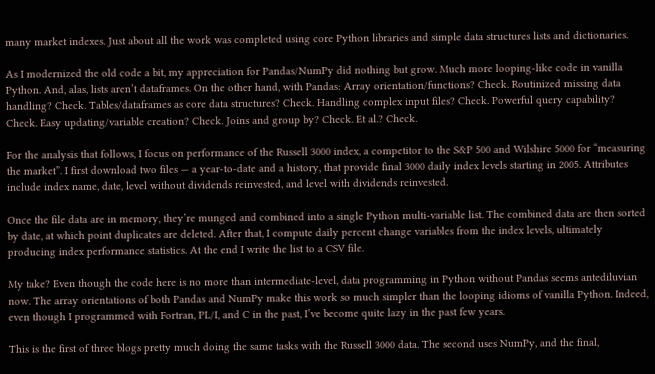many market indexes. Just about all the work was completed using core Python libraries and simple data structures lists and dictionaries.

As I modernized the old code a bit, my appreciation for Pandas/NumPy did nothing but grow. Much more looping-like code in vanilla Python. And, alas, lists aren’t dataframes. On the other hand, with Pandas: Array orientation/functions? Check. Routinized missing data handling? Check. Tables/dataframes as core data structures? Check. Handling complex input files? Check. Powerful query capability? Check. Easy updating/variable creation? Check. Joins and group by? Check. Et al.? Check.

For the analysis that follows, I focus on performance of the Russell 3000 index, a competitor to the S&P 500 and Wilshire 5000 for “measuring the market”. I first download two files — a year-to-date and a history, that provide final 3000 daily index levels starting in 2005. Attributes include index name, date, level without dividends reinvested, and level with dividends reinvested.

Once the file data are in memory, they’re munged and combined into a single Python multi-variable list. The combined data are then sorted by date, at which point duplicates are deleted. After that, I compute daily percent change variables from the index levels, ultimately producing index performance statistics. At the end I write the list to a CSV file.

My take? Even though the code here is no more than intermediate-level, data programming in Python without Pandas seems antediluvian now. The array orientations of both Pandas and NumPy make this work so much simpler than the looping idioms of vanilla Python. Indeed, even though I programmed with Fortran, PL/I, and C in the past, I’ve become quite lazy in the past few years.

This is the first of three blogs pretty much doing the same tasks with the Russell 3000 data. The second uses NumPy, and the final,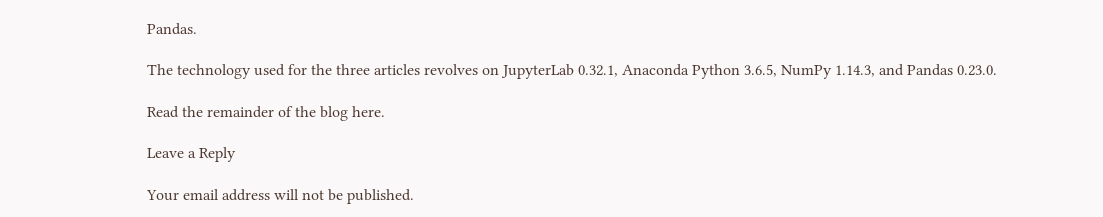Pandas.

The technology used for the three articles revolves on JupyterLab 0.32.1, Anaconda Python 3.6.5, NumPy 1.14.3, and Pandas 0.23.0.

Read the remainder of the blog here.

Leave a Reply

Your email address will not be published.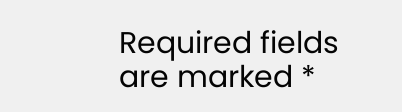Required fields are marked *